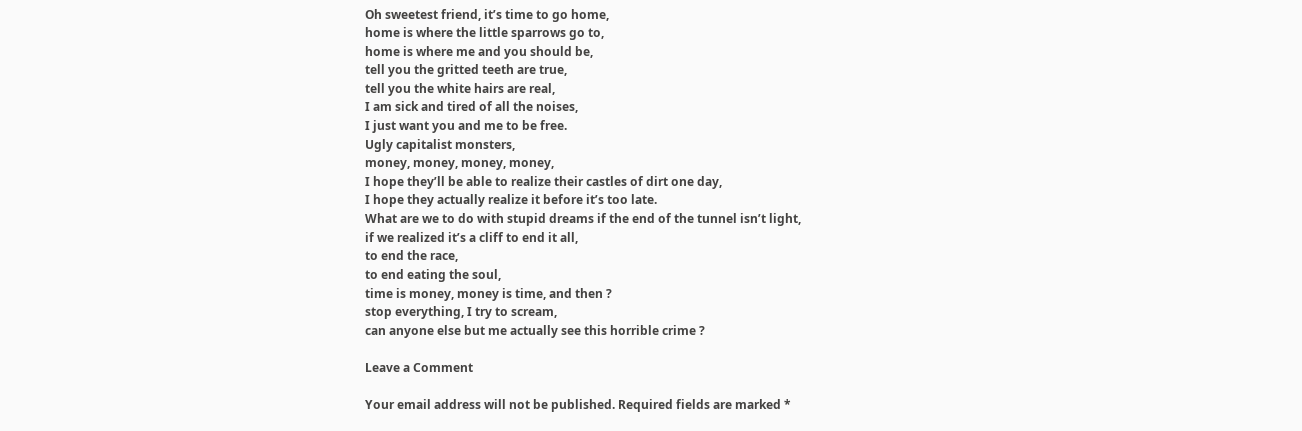Oh sweetest friend, it’s time to go home,
home is where the little sparrows go to,
home is where me and you should be,
tell you the gritted teeth are true,
tell you the white hairs are real,
I am sick and tired of all the noises,
I just want you and me to be free.
Ugly capitalist monsters,
money, money, money, money,
I hope they’ll be able to realize their castles of dirt one day,
I hope they actually realize it before it’s too late.
What are we to do with stupid dreams if the end of the tunnel isn’t light,
if we realized it’s a cliff to end it all,
to end the race,
to end eating the soul,
time is money, money is time, and then ?
stop everything, I try to scream,
can anyone else but me actually see this horrible crime ?

Leave a Comment

Your email address will not be published. Required fields are marked *